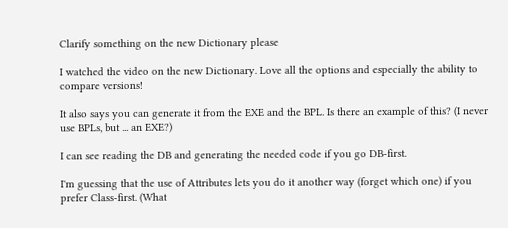Clarify something on the new Dictionary please

I watched the video on the new Dictionary. Love all the options and especially the ability to compare versions!

It also says you can generate it from the EXE and the BPL. Is there an example of this? (I never use BPLs, but ... an EXE?)

I can see reading the DB and generating the needed code if you go DB-first.

I'm guessing that the use of Attributes lets you do it another way (forget which one) if you prefer Class-first. (What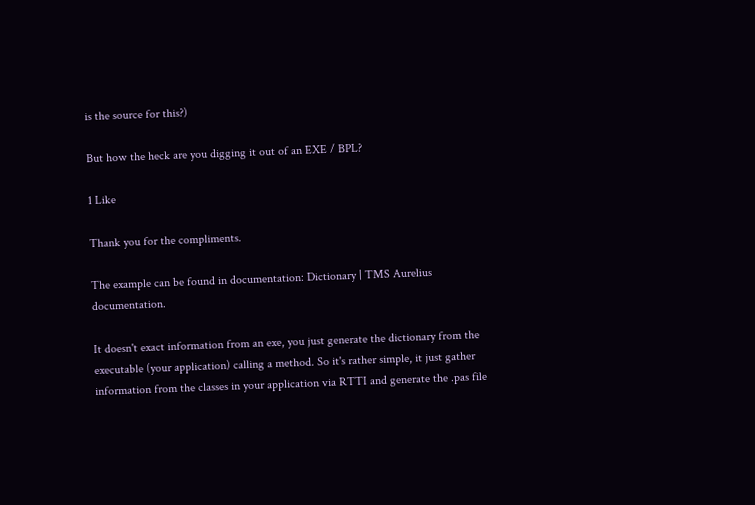is the source for this?)

But how the heck are you digging it out of an EXE / BPL?

1 Like

Thank you for the compliments.

The example can be found in documentation: Dictionary | TMS Aurelius documentation.

It doesn't exact information from an exe, you just generate the dictionary from the executable (your application) calling a method. So it's rather simple, it just gather information from the classes in your application via RTTI and generate the .pas file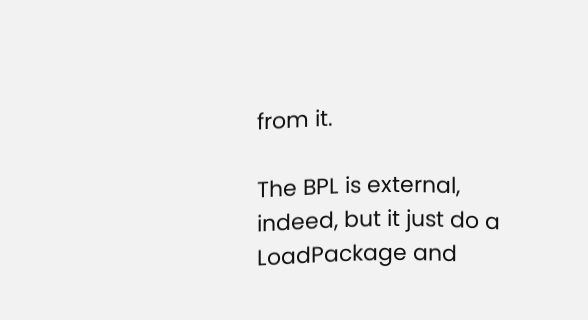from it.

The BPL is external, indeed, but it just do a LoadPackage and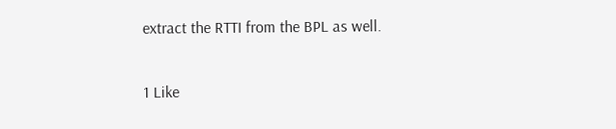extract the RTTI from the BPL as well.

1 Like